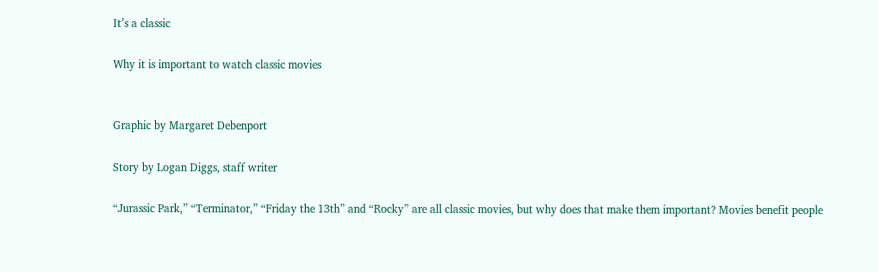It’s a classic

Why it is important to watch classic movies


Graphic by Margaret Debenport

Story by Logan Diggs, staff writer

“Jurassic Park,” “Terminator,” “Friday the 13th” and “Rocky” are all classic movies, but why does that make them important? Movies benefit people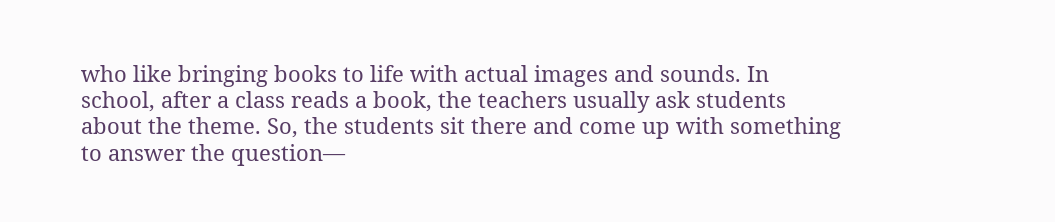who like bringing books to life with actual images and sounds. In school, after a class reads a book, the teachers usually ask students about the theme. So, the students sit there and come up with something to answer the question—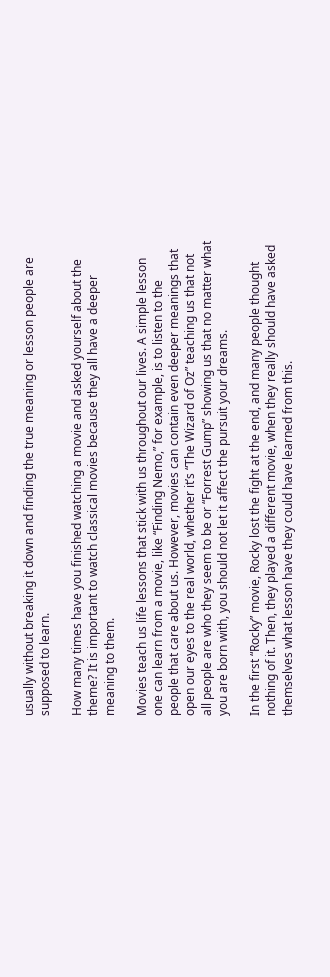usually without breaking it down and finding the true meaning or lesson people are supposed to learn.

How many times have you finished watching a movie and asked yourself about the theme? It is important to watch classical movies because they all have a deeper meaning to them.

Movies teach us life lessons that stick with us throughout our lives. A simple lesson one can learn from a movie, like “Finding Nemo,” for example, is to listen to the people that care about us. However, movies can contain even deeper meanings that open our eyes to the real world, whether it’s “The Wizard of Oz” teaching us that not all people are who they seem to be or “Forrest Gump” showing us that no matter what you are born with, you should not let it affect the pursuit your dreams.

In the first “Rocky” movie, Rocky lost the fight at the end, and many people thought nothing of it. Then, they played a different movie, when they really should have asked themselves what lesson have they could have learned from this.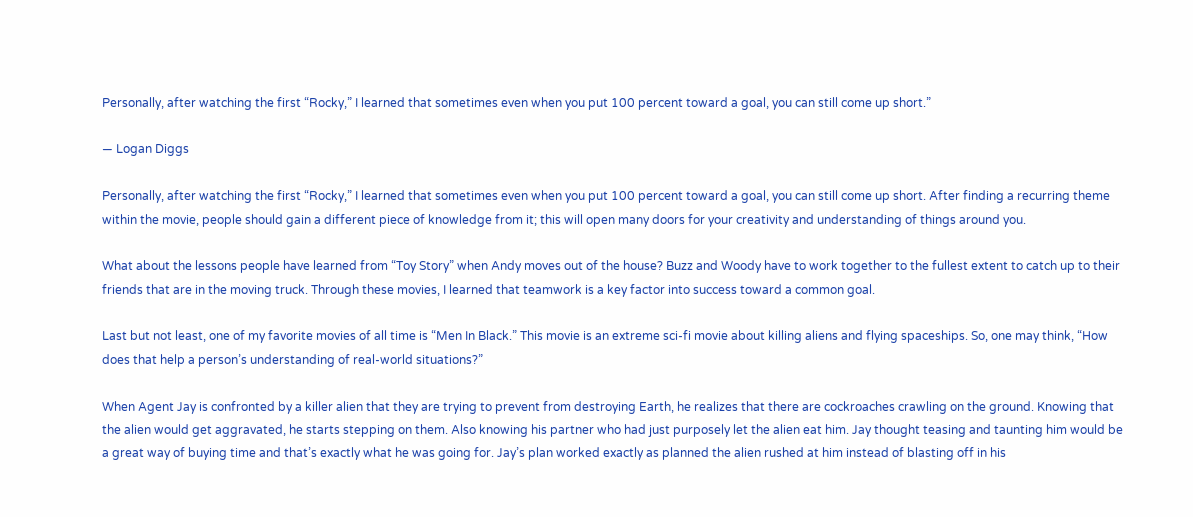Personally, after watching the first “Rocky,” I learned that sometimes even when you put 100 percent toward a goal, you can still come up short.”

— Logan Diggs

Personally, after watching the first “Rocky,” I learned that sometimes even when you put 100 percent toward a goal, you can still come up short. After finding a recurring theme within the movie, people should gain a different piece of knowledge from it; this will open many doors for your creativity and understanding of things around you.

What about the lessons people have learned from “Toy Story” when Andy moves out of the house? Buzz and Woody have to work together to the fullest extent to catch up to their friends that are in the moving truck. Through these movies, I learned that teamwork is a key factor into success toward a common goal.

Last but not least, one of my favorite movies of all time is “Men In Black.” This movie is an extreme sci-fi movie about killing aliens and flying spaceships. So, one may think, “How does that help a person’s understanding of real-world situations?”

When Agent Jay is confronted by a killer alien that they are trying to prevent from destroying Earth, he realizes that there are cockroaches crawling on the ground. Knowing that the alien would get aggravated, he starts stepping on them. Also knowing his partner who had just purposely let the alien eat him. Jay thought teasing and taunting him would be a great way of buying time and that’s exactly what he was going for. Jay’s plan worked exactly as planned the alien rushed at him instead of blasting off in his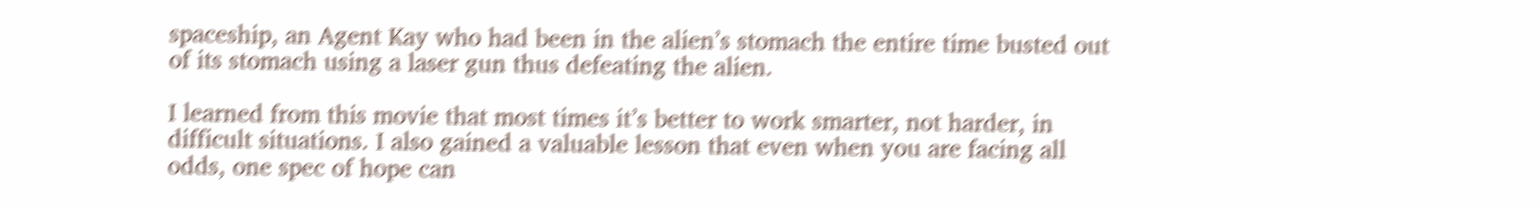spaceship, an Agent Kay who had been in the alien’s stomach the entire time busted out of its stomach using a laser gun thus defeating the alien.

I learned from this movie that most times it’s better to work smarter, not harder, in difficult situations. I also gained a valuable lesson that even when you are facing all odds, one spec of hope can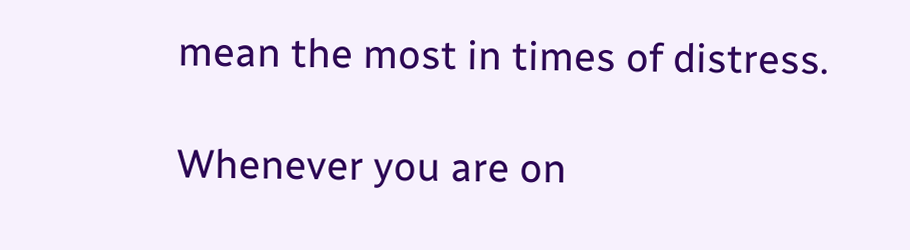mean the most in times of distress.

Whenever you are on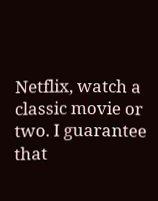Netflix, watch a classic movie or two. I guarantee that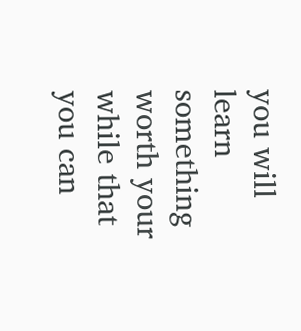you will learn something worth your while that you can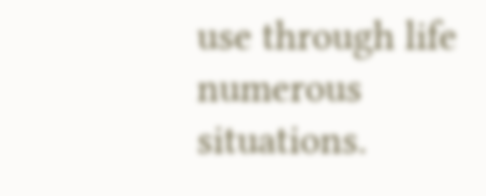use through life numerous situations.